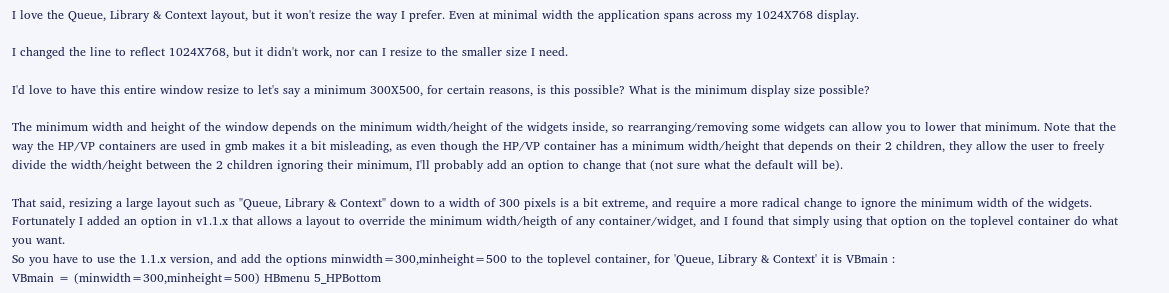I love the Queue, Library & Context layout, but it won't resize the way I prefer. Even at minimal width the application spans across my 1024X768 display.

I changed the line to reflect 1024X768, but it didn't work, nor can I resize to the smaller size I need.

I'd love to have this entire window resize to let's say a minimum 300X500, for certain reasons, is this possible? What is the minimum display size possible?

The minimum width and height of the window depends on the minimum width/height of the widgets inside, so rearranging/removing some widgets can allow you to lower that minimum. Note that the way the HP/VP containers are used in gmb makes it a bit misleading, as even though the HP/VP container has a minimum width/height that depends on their 2 children, they allow the user to freely divide the width/height between the 2 children ignoring their minimum, I'll probably add an option to change that (not sure what the default will be).

That said, resizing a large layout such as "Queue, Library & Context" down to a width of 300 pixels is a bit extreme, and require a more radical change to ignore the minimum width of the widgets. Fortunately I added an option in v1.1.x that allows a layout to override the minimum width/heigth of any container/widget, and I found that simply using that option on the toplevel container do what you want.
So you have to use the 1.1.x version, and add the options minwidth=300,minheight=500 to the toplevel container, for 'Queue, Library & Context' it is VBmain :
VBmain = (minwidth=300,minheight=500) HBmenu 5_HPBottom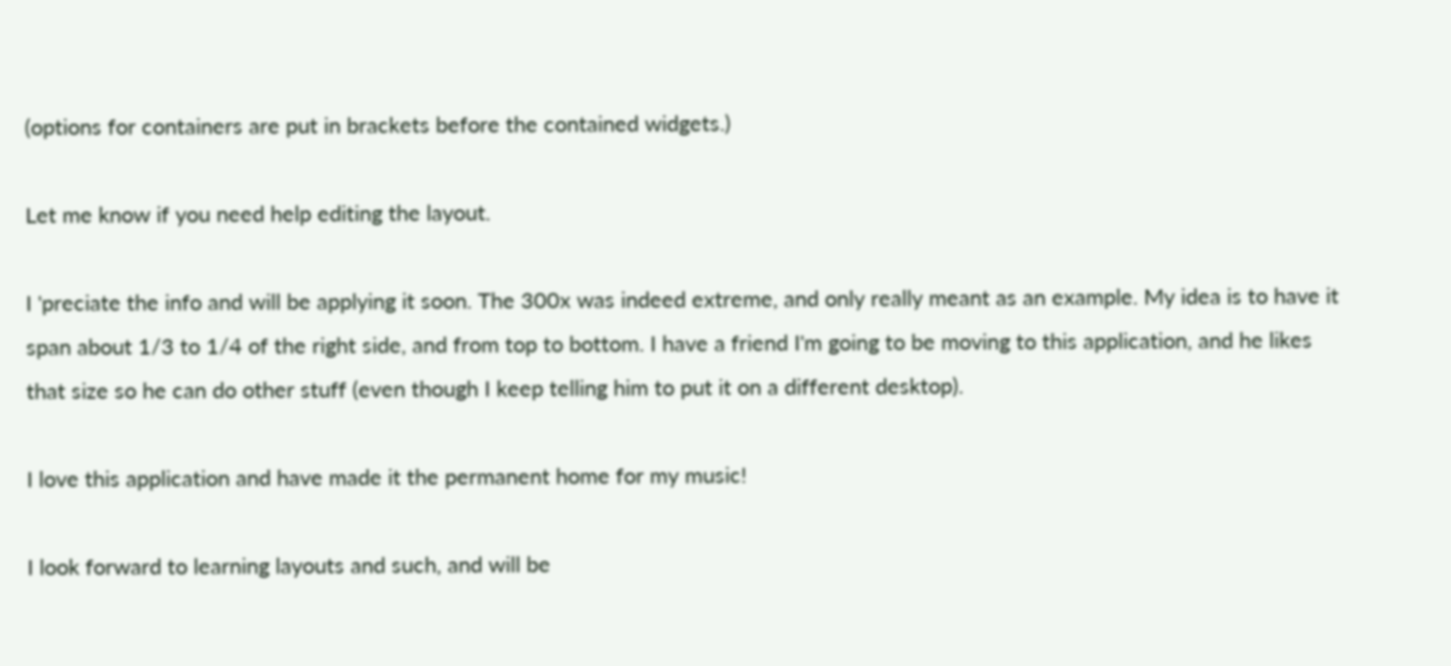(options for containers are put in brackets before the contained widgets.)

Let me know if you need help editing the layout.

I 'preciate the info and will be applying it soon. The 300x was indeed extreme, and only really meant as an example. My idea is to have it span about 1/3 to 1/4 of the right side, and from top to bottom. I have a friend I'm going to be moving to this application, and he likes that size so he can do other stuff (even though I keep telling him to put it on a different desktop).

I love this application and have made it the permanent home for my music!

I look forward to learning layouts and such, and will be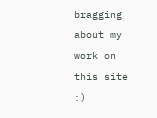bragging about my work on this site :)